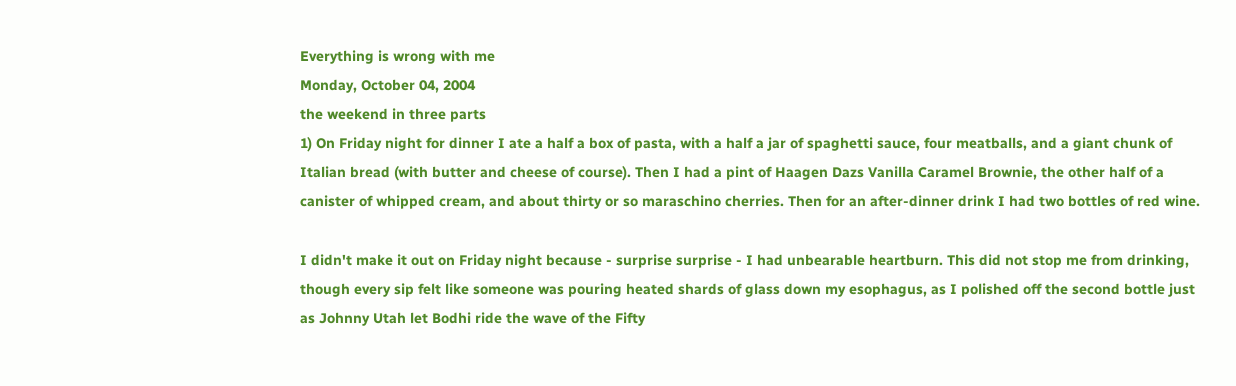Everything is wrong with me
Monday, October 04, 2004
the weekend in three parts
1) On Friday night for dinner I ate a half a box of pasta, with a half a jar of spaghetti sauce, four meatballs, and a giant chunk of Italian bread (with butter and cheese of course). Then I had a pint of Haagen Dazs Vanilla Caramel Brownie, the other half of a canister of whipped cream, and about thirty or so maraschino cherries. Then for an after-dinner drink I had two bottles of red wine.

I didn't make it out on Friday night because - surprise surprise - I had unbearable heartburn. This did not stop me from drinking, though every sip felt like someone was pouring heated shards of glass down my esophagus, as I polished off the second bottle just as Johnny Utah let Bodhi ride the wave of the Fifty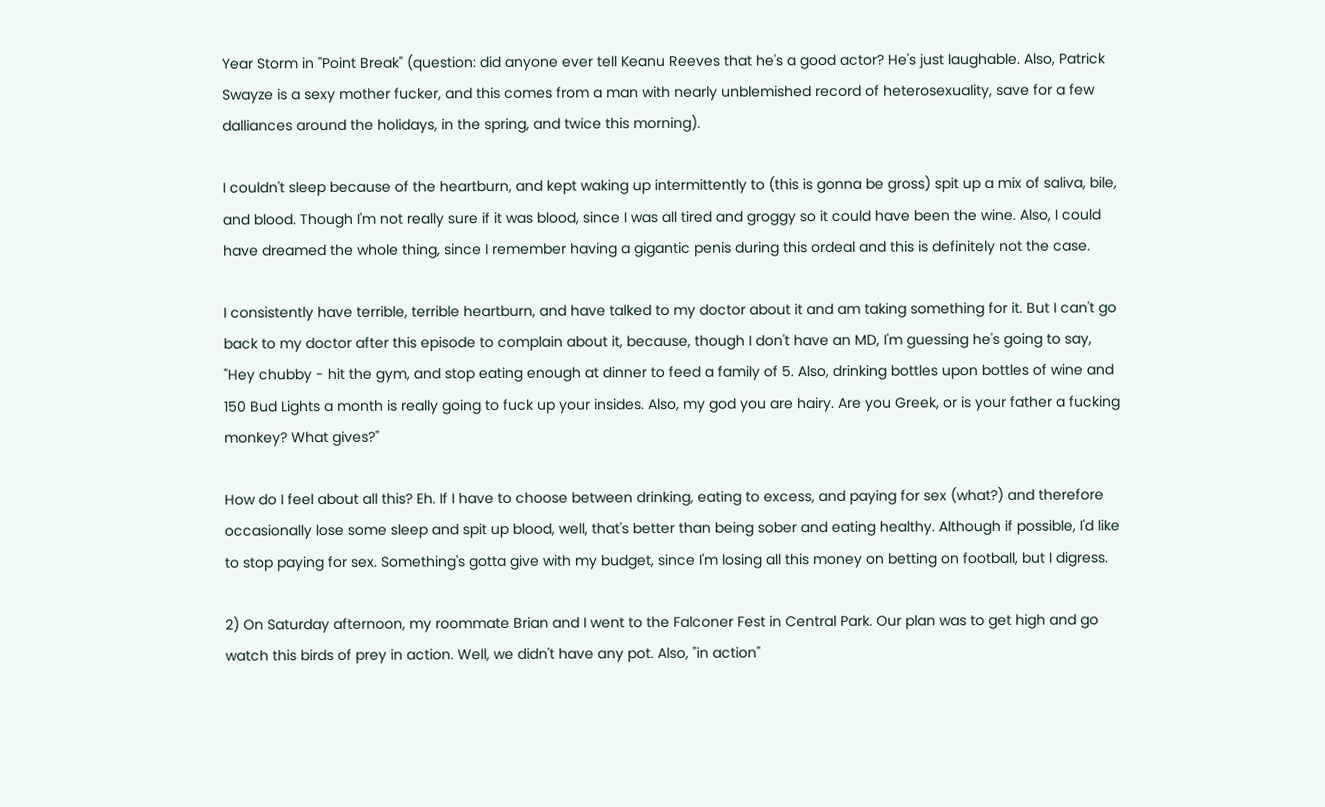Year Storm in "Point Break" (question: did anyone ever tell Keanu Reeves that he's a good actor? He's just laughable. Also, Patrick Swayze is a sexy mother fucker, and this comes from a man with nearly unblemished record of heterosexuality, save for a few dalliances around the holidays, in the spring, and twice this morning).

I couldn't sleep because of the heartburn, and kept waking up intermittently to (this is gonna be gross) spit up a mix of saliva, bile, and blood. Though I'm not really sure if it was blood, since I was all tired and groggy so it could have been the wine. Also, I could have dreamed the whole thing, since I remember having a gigantic penis during this ordeal and this is definitely not the case.

I consistently have terrible, terrible heartburn, and have talked to my doctor about it and am taking something for it. But I can't go back to my doctor after this episode to complain about it, because, though I don't have an MD, I'm guessing he's going to say, "Hey chubby - hit the gym, and stop eating enough at dinner to feed a family of 5. Also, drinking bottles upon bottles of wine and 150 Bud Lights a month is really going to fuck up your insides. Also, my god you are hairy. Are you Greek, or is your father a fucking monkey? What gives?"

How do I feel about all this? Eh. If I have to choose between drinking, eating to excess, and paying for sex (what?) and therefore occasionally lose some sleep and spit up blood, well, that's better than being sober and eating healthy. Although if possible, I'd like to stop paying for sex. Something's gotta give with my budget, since I'm losing all this money on betting on football, but I digress.

2) On Saturday afternoon, my roommate Brian and I went to the Falconer Fest in Central Park. Our plan was to get high and go watch this birds of prey in action. Well, we didn't have any pot. Also, "in action"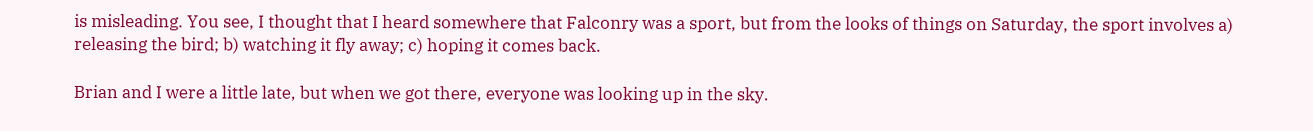is misleading. You see, I thought that I heard somewhere that Falconry was a sport, but from the looks of things on Saturday, the sport involves a) releasing the bird; b) watching it fly away; c) hoping it comes back.

Brian and I were a little late, but when we got there, everyone was looking up in the sky.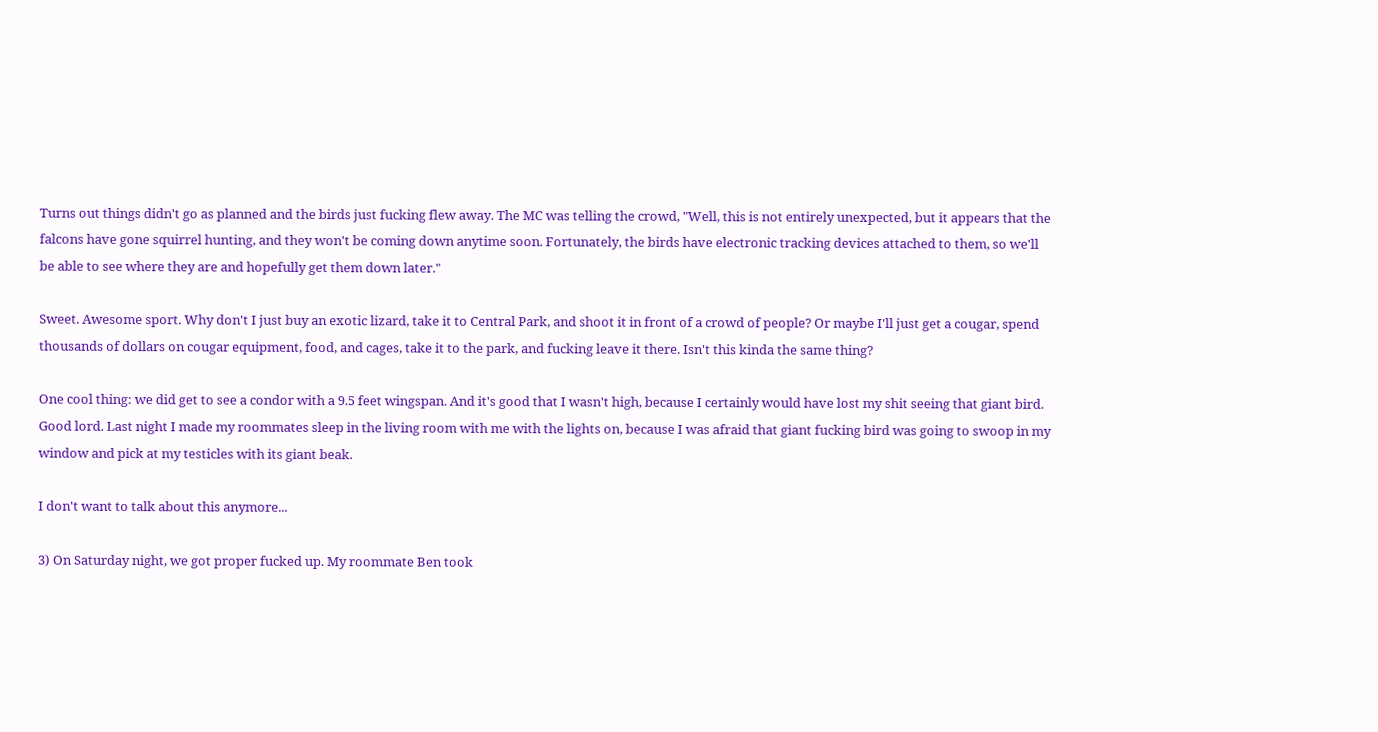Turns out things didn't go as planned and the birds just fucking flew away. The MC was telling the crowd, "Well, this is not entirely unexpected, but it appears that the falcons have gone squirrel hunting, and they won't be coming down anytime soon. Fortunately, the birds have electronic tracking devices attached to them, so we'll be able to see where they are and hopefully get them down later."

Sweet. Awesome sport. Why don't I just buy an exotic lizard, take it to Central Park, and shoot it in front of a crowd of people? Or maybe I'll just get a cougar, spend thousands of dollars on cougar equipment, food, and cages, take it to the park, and fucking leave it there. Isn't this kinda the same thing?

One cool thing: we did get to see a condor with a 9.5 feet wingspan. And it's good that I wasn't high, because I certainly would have lost my shit seeing that giant bird. Good lord. Last night I made my roommates sleep in the living room with me with the lights on, because I was afraid that giant fucking bird was going to swoop in my window and pick at my testicles with its giant beak.

I don't want to talk about this anymore...

3) On Saturday night, we got proper fucked up. My roommate Ben took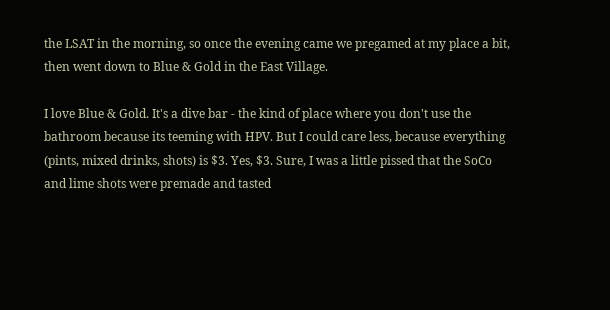the LSAT in the morning, so once the evening came we pregamed at my place a bit, then went down to Blue & Gold in the East Village.

I love Blue & Gold. It's a dive bar - the kind of place where you don't use the bathroom because its teeming with HPV. But I could care less, because everything (pints, mixed drinks, shots) is $3. Yes, $3. Sure, I was a little pissed that the SoCo and lime shots were premade and tasted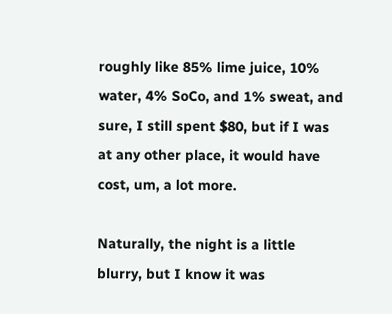roughly like 85% lime juice, 10% water, 4% SoCo, and 1% sweat, and sure, I still spent $80, but if I was at any other place, it would have cost, um, a lot more.

Naturally, the night is a little blurry, but I know it was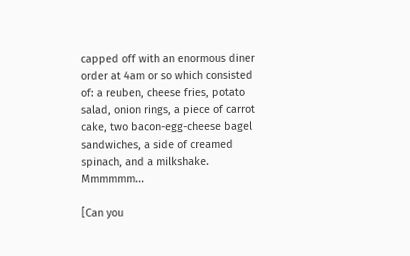capped off with an enormous diner order at 4am or so which consisted of: a reuben, cheese fries, potato salad, onion rings, a piece of carrot cake, two bacon-egg-cheese bagel sandwiches, a side of creamed spinach, and a milkshake. Mmmmmm...

[Can you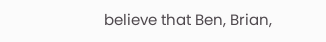believe that Ben, Brian,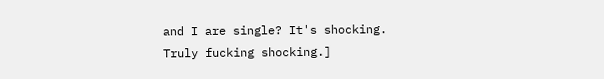and I are single? It's shocking. Truly fucking shocking.]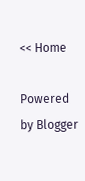<< Home

Powered by Blogger